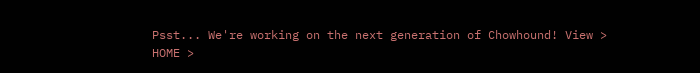Psst... We're working on the next generation of Chowhound! View >
HOME >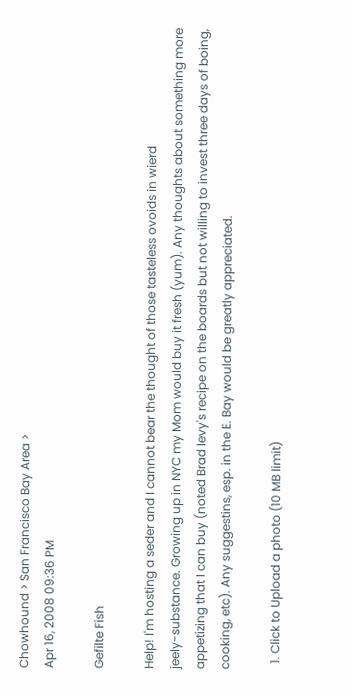Chowhound > San Francisco Bay Area >
Apr 16, 2008 09:36 PM

Gefilte Fish

Help! I'm hosting a seder and I cannot bear the thought of those tasteless ovoids in wierd
jeely-substance. Growing up in NYC my Mom would buy it fresh (yum). Any thoughts about something more appetizing that I can buy (noted Brad levy's recipe on the boards but not willing to invest three days of boing, cooking, etc). Any suggestins, esp. in the E. Bay would be greatly appreciated.

  1. Click to Upload a photo (10 MB limit)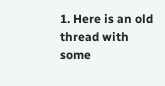1. Here is an old thread with some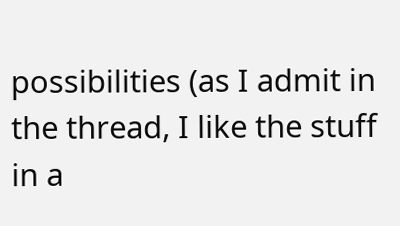possibilities (as I admit in the thread, I like the stuff in a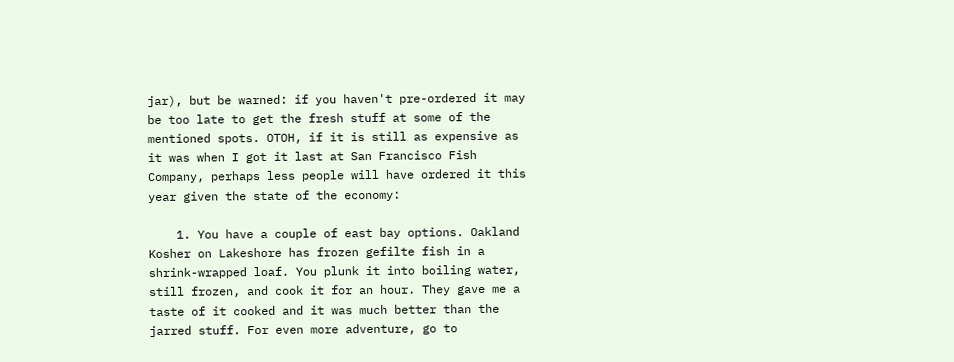jar), but be warned: if you haven't pre-ordered it may be too late to get the fresh stuff at some of the mentioned spots. OTOH, if it is still as expensive as it was when I got it last at San Francisco Fish Company, perhaps less people will have ordered it this year given the state of the economy:

    1. You have a couple of east bay options. Oakland Kosher on Lakeshore has frozen gefilte fish in a shrink-wrapped loaf. You plunk it into boiling water, still frozen, and cook it for an hour. They gave me a taste of it cooked and it was much better than the jarred stuff. For even more adventure, go to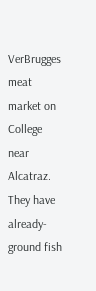VerBrugges meat market on College near Alcatraz. They have already-ground fish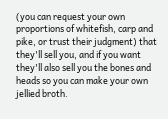(you can request your own proportions of whitefish, carp and pike, or trust their judgment) that they'll sell you, and if you want they'll also sell you the bones and heads so you can make your own jellied broth.